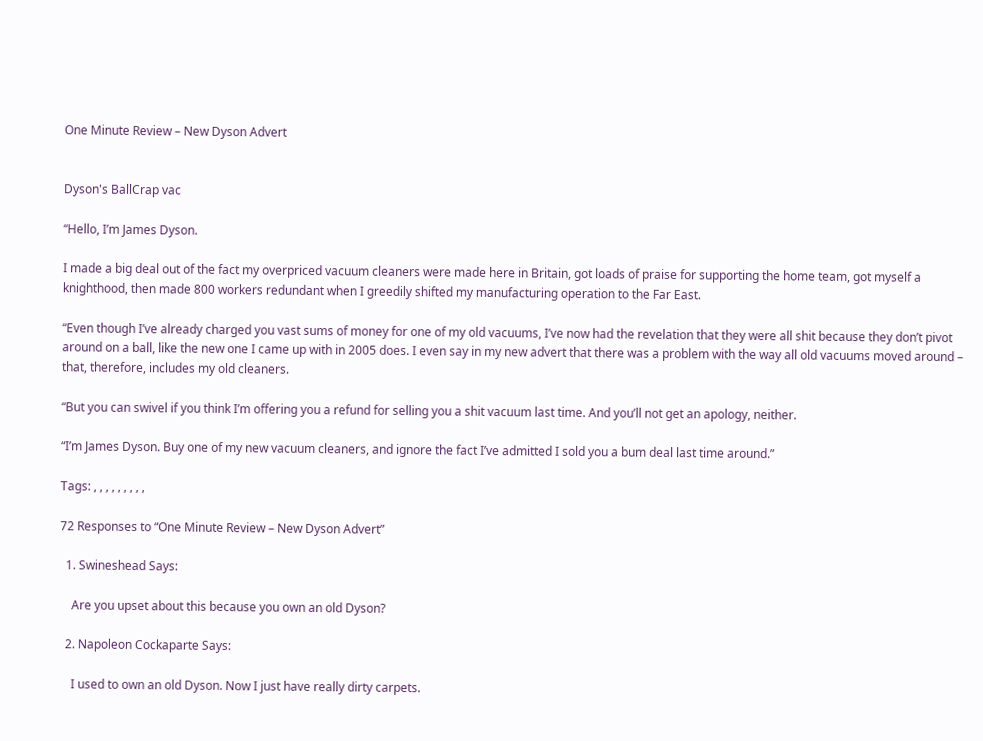One Minute Review – New Dyson Advert


Dyson's BallCrap vac

“Hello, I’m James Dyson.

I made a big deal out of the fact my overpriced vacuum cleaners were made here in Britain, got loads of praise for supporting the home team, got myself a knighthood, then made 800 workers redundant when I greedily shifted my manufacturing operation to the Far East.

“Even though I’ve already charged you vast sums of money for one of my old vacuums, I’ve now had the revelation that they were all shit because they don’t pivot around on a ball, like the new one I came up with in 2005 does. I even say in my new advert that there was a problem with the way all old vacuums moved around – that, therefore, includes my old cleaners.

“But you can swivel if you think I’m offering you a refund for selling you a shit vacuum last time. And you’ll not get an apology, neither.

“I’m James Dyson. Buy one of my new vacuum cleaners, and ignore the fact I’ve admitted I sold you a bum deal last time around.”

Tags: , , , , , , , , ,

72 Responses to “One Minute Review – New Dyson Advert”

  1. Swineshead Says:

    Are you upset about this because you own an old Dyson?

  2. Napoleon Cockaparte Says:

    I used to own an old Dyson. Now I just have really dirty carpets.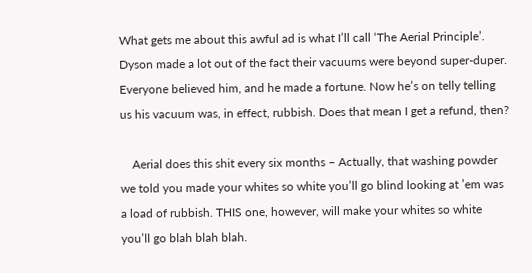What gets me about this awful ad is what I’ll call ‘The Aerial Principle’. Dyson made a lot out of the fact their vacuums were beyond super-duper. Everyone believed him, and he made a fortune. Now he’s on telly telling us his vacuum was, in effect, rubbish. Does that mean I get a refund, then?

    Aerial does this shit every six months – Actually, that washing powder we told you made your whites so white you’ll go blind looking at ’em was a load of rubbish. THIS one, however, will make your whites so white you’ll go blah blah blah.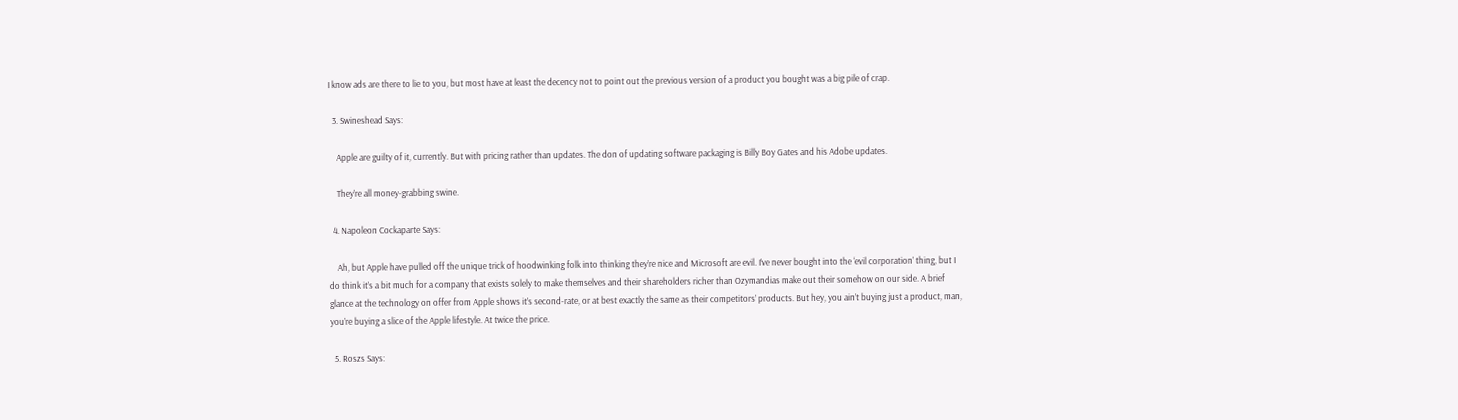I know ads are there to lie to you, but most have at least the decency not to point out the previous version of a product you bought was a big pile of crap.

  3. Swineshead Says:

    Apple are guilty of it, currently. But with pricing rather than updates. The don of updating software packaging is Billy Boy Gates and his Adobe updates.

    They’re all money-grabbing swine.

  4. Napoleon Cockaparte Says:

    Ah, but Apple have pulled off the unique trick of hoodwinking folk into thinking they’re nice and Microsoft are evil. I’ve never bought into the ‘evil corporation’ thing, but I do think it’s a bit much for a company that exists solely to make themselves and their shareholders richer than Ozymandias make out their somehow on our side. A brief glance at the technology on offer from Apple shows it’s second-rate, or at best exactly the same as their competitors’ products. But hey, you ain’t buying just a product, man, you’re buying a slice of the Apple lifestyle. At twice the price.

  5. Roszs Says: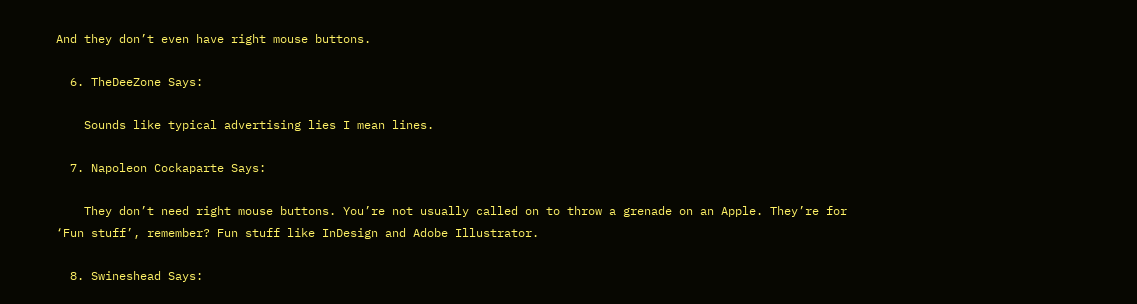And they don’t even have right mouse buttons.

  6. TheDeeZone Says:

    Sounds like typical advertising lies I mean lines.

  7. Napoleon Cockaparte Says:

    They don’t need right mouse buttons. You’re not usually called on to throw a grenade on an Apple. They’re for ‘Fun stuff’, remember? Fun stuff like InDesign and Adobe Illustrator.

  8. Swineshead Says: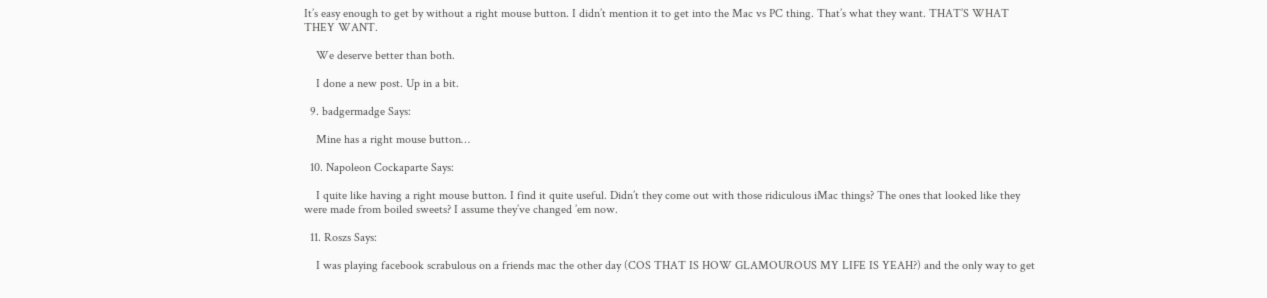It’s easy enough to get by without a right mouse button. I didn’t mention it to get into the Mac vs PC thing. That’s what they want. THAT’S WHAT THEY WANT.

    We deserve better than both.

    I done a new post. Up in a bit.

  9. badgermadge Says:

    Mine has a right mouse button…

  10. Napoleon Cockaparte Says:

    I quite like having a right mouse button. I find it quite useful. Didn’t they come out with those ridiculous iMac things? The ones that looked like they were made from boiled sweets? I assume they’ve changed ’em now.

  11. Roszs Says:

    I was playing facebook scrabulous on a friends mac the other day (COS THAT IS HOW GLAMOUROUS MY LIFE IS YEAH?) and the only way to get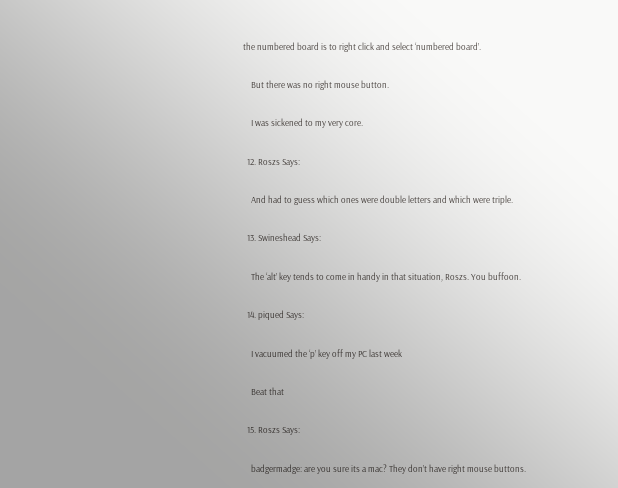the numbered board is to right click and select ‘numbered board’.

    But there was no right mouse button.

    I was sickened to my very core.

  12. Roszs Says:

    And had to guess which ones were double letters and which were triple.

  13. Swineshead Says:

    The ‘alt’ key tends to come in handy in that situation, Roszs. You buffoon.

  14. piqued Says:

    I vacuumed the ‘p’ key off my PC last week

    Beat that

  15. Roszs Says:

    badgermadge: are you sure its a mac? They don’t have right mouse buttons.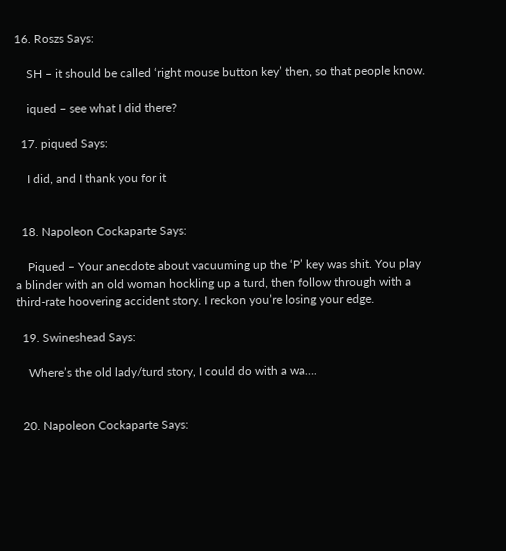16. Roszs Says:

    SH – it should be called ‘right mouse button key’ then, so that people know.

    iqued – see what I did there?

  17. piqued Says:

    I did, and I thank you for it


  18. Napoleon Cockaparte Says:

    Piqued – Your anecdote about vacuuming up the ‘P’ key was shit. You play a blinder with an old woman hockling up a turd, then follow through with a third-rate hoovering accident story. I reckon you’re losing your edge.

  19. Swineshead Says:

    Where’s the old lady/turd story, I could do with a wa….


  20. Napoleon Cockaparte Says: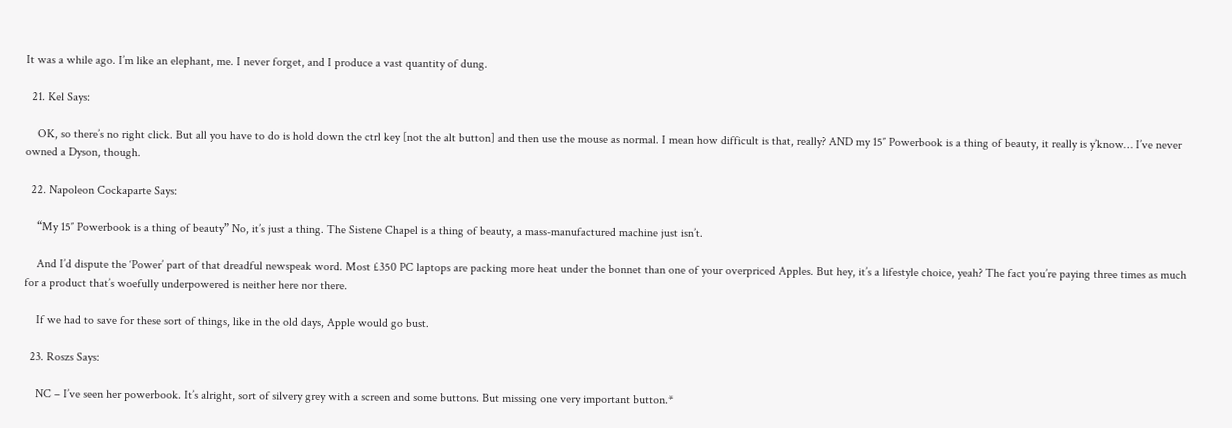It was a while ago. I’m like an elephant, me. I never forget, and I produce a vast quantity of dung.

  21. Kel Says:

    OK, so there’s no right click. But all you have to do is hold down the ctrl key [not the alt button] and then use the mouse as normal. I mean how difficult is that, really? AND my 15″ Powerbook is a thing of beauty, it really is y’know… I’ve never owned a Dyson, though.

  22. Napoleon Cockaparte Says:

    “My 15″ Powerbook is a thing of beauty” No, it’s just a thing. The Sistene Chapel is a thing of beauty, a mass-manufactured machine just isn’t.

    And I’d dispute the ‘Power’ part of that dreadful newspeak word. Most £350 PC laptops are packing more heat under the bonnet than one of your overpriced Apples. But hey, it’s a lifestyle choice, yeah? The fact you’re paying three times as much for a product that’s woefully underpowered is neither here nor there.

    If we had to save for these sort of things, like in the old days, Apple would go bust.

  23. Roszs Says:

    NC – I’ve seen her powerbook. It’s alright, sort of silvery grey with a screen and some buttons. But missing one very important button.*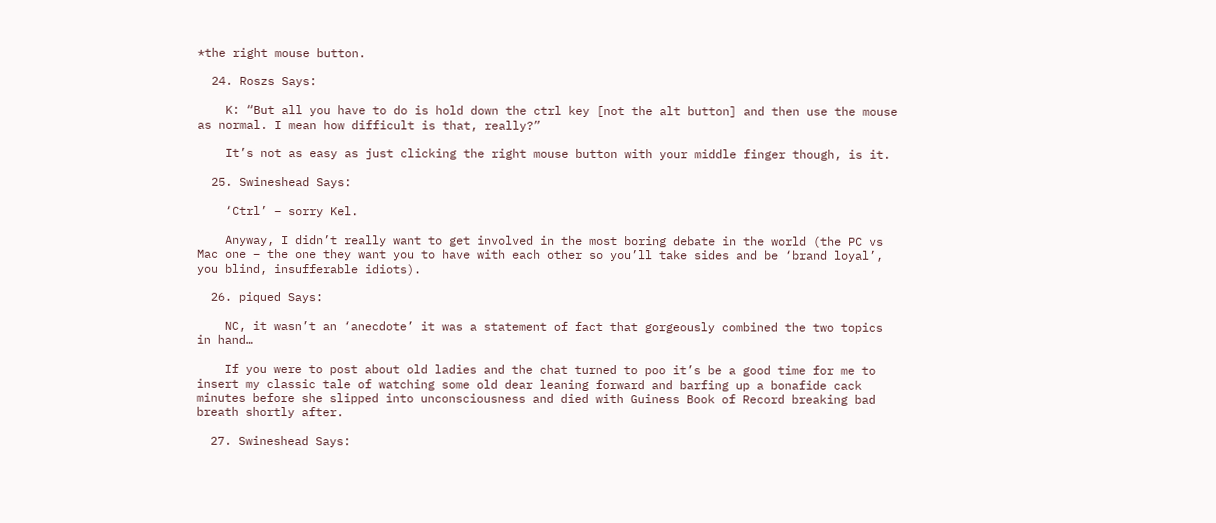*the right mouse button.

  24. Roszs Says:

    K: “But all you have to do is hold down the ctrl key [not the alt button] and then use the mouse as normal. I mean how difficult is that, really?”

    It’s not as easy as just clicking the right mouse button with your middle finger though, is it.

  25. Swineshead Says:

    ‘Ctrl’ – sorry Kel.

    Anyway, I didn’t really want to get involved in the most boring debate in the world (the PC vs Mac one – the one they want you to have with each other so you’ll take sides and be ‘brand loyal’, you blind, insufferable idiots).

  26. piqued Says:

    NC, it wasn’t an ‘anecdote’ it was a statement of fact that gorgeously combined the two topics in hand…

    If you were to post about old ladies and the chat turned to poo it’s be a good time for me to insert my classic tale of watching some old dear leaning forward and barfing up a bonafide cack minutes before she slipped into unconsciousness and died with Guiness Book of Record breaking bad breath shortly after.

  27. Swineshead Says: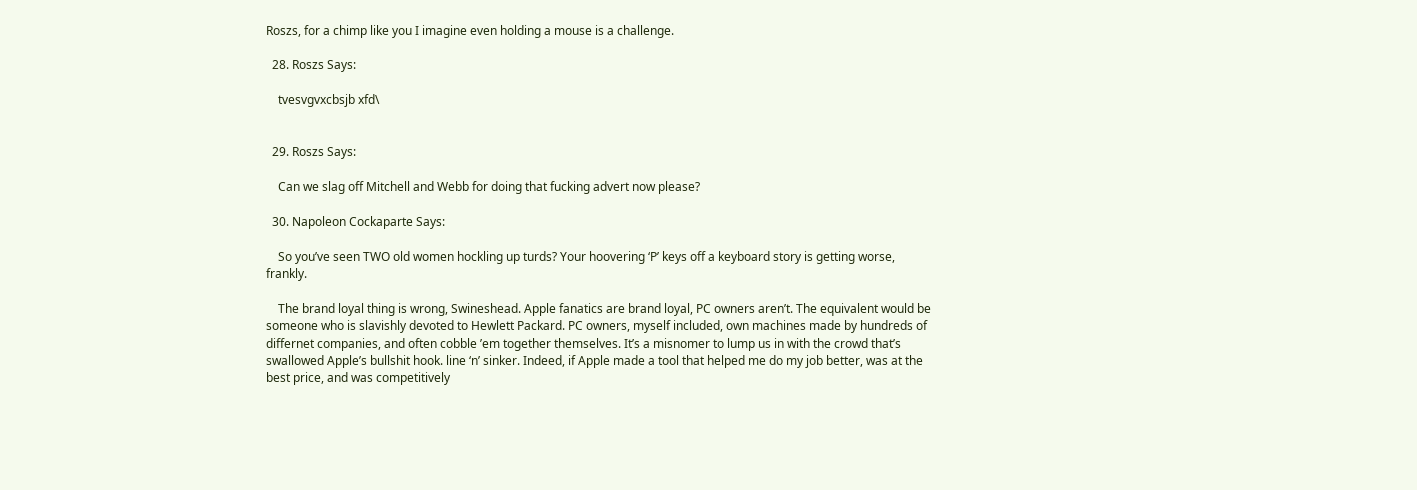Roszs, for a chimp like you I imagine even holding a mouse is a challenge.

  28. Roszs Says:

    tvesvgvxcbsjb xfd\


  29. Roszs Says:

    Can we slag off Mitchell and Webb for doing that fucking advert now please?

  30. Napoleon Cockaparte Says:

    So you’ve seen TWO old women hockling up turds? Your hoovering ‘P’ keys off a keyboard story is getting worse, frankly.

    The brand loyal thing is wrong, Swineshead. Apple fanatics are brand loyal, PC owners aren’t. The equivalent would be someone who is slavishly devoted to Hewlett Packard. PC owners, myself included, own machines made by hundreds of differnet companies, and often cobble ’em together themselves. It’s a misnomer to lump us in with the crowd that’s swallowed Apple’s bullshit hook. line ‘n’ sinker. Indeed, if Apple made a tool that helped me do my job better, was at the best price, and was competitively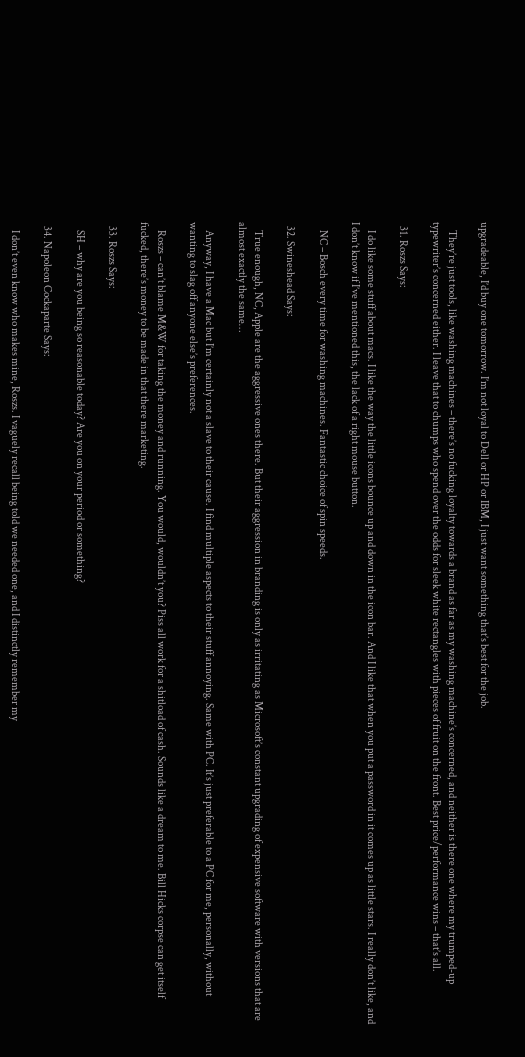upgradeable, I’d buy one tomorrow. I’m not loyal to Dell or HP or IBM, I just want something that’s best for the job.

    They’re just tools, like washing machines – there’s no fucking loyalty towards a brand as far as my washing machine’s concerned, and neither is there one where my trumped-up typewriter’s concerned either. I leave that to chumps who spend over the odds for sleek white rectangles with pieces of fruit on the front. Best price/performance wins – that’s all.

  31. Roszs Says:

    I do like some stuff about macs. I like the way the little icons bounce up and down in the icon bar. And I like that when you put a password in it comes up as little stars. I really don’t like, and I don’t know if I’ve mentioned this, the lack of a right mouse button.

    NC – Bosch every time for washing machines. Fantastic choice of spin speeds.

  32. Swineshead Says:

    True enough, NC, Apple are the aggressive ones there. But their aggression in branding is only as irritating as Microsoft’s constant upgrading of expensive software with versions that are almost exactly the same…

    Anyway, I have a Mac but I’m certainly not a slave to their cause. I find multiple aspects to their stuff annoying. Same with PC. It’s just preferable to a PC for me, personally, without wanting to slag off anyone else’s preferences.

    Roszs – can’t blame M&W for taking the money and running. You would, wouldn’t you? Piss all work for a shitload of cash. Sounds like a dream to me. Bill Hicks corpse can get itself fucked, there’s money to be made in that there marketing.

  33. Roszs Says:

    SH – why are you being so reasonable today? Are you on your period or something?

  34. Napoleon Cockaparte Says:

    I don’t even know who makes mine, Roszs. I vaguely recall being told we needed one, and I distinctly remember my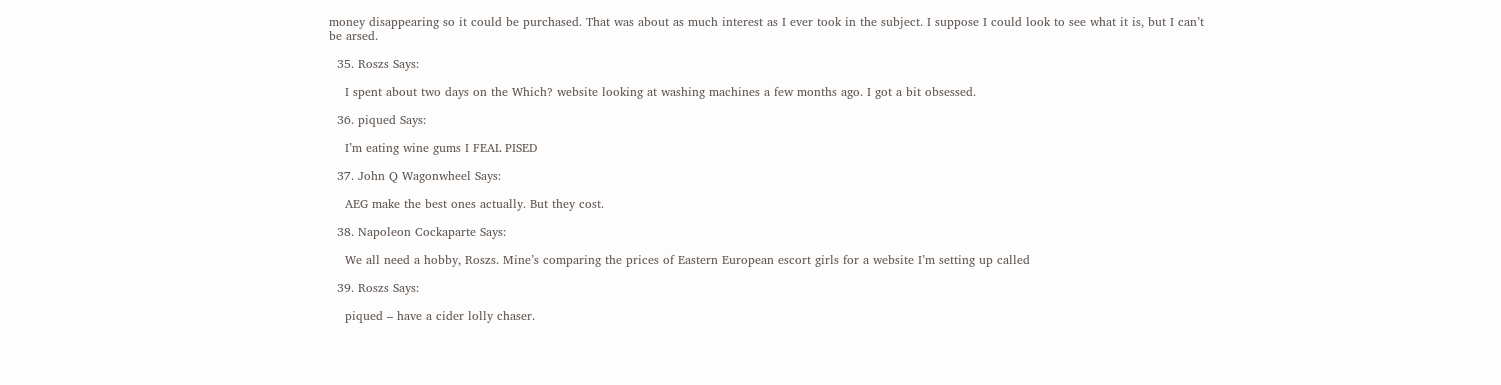money disappearing so it could be purchased. That was about as much interest as I ever took in the subject. I suppose I could look to see what it is, but I can’t be arsed.

  35. Roszs Says:

    I spent about two days on the Which? website looking at washing machines a few months ago. I got a bit obsessed.

  36. piqued Says:

    I’m eating wine gums I FEAL PISED

  37. John Q Wagonwheel Says:

    AEG make the best ones actually. But they cost.

  38. Napoleon Cockaparte Says:

    We all need a hobby, Roszs. Mine’s comparing the prices of Eastern European escort girls for a website I’m setting up called

  39. Roszs Says:

    piqued – have a cider lolly chaser.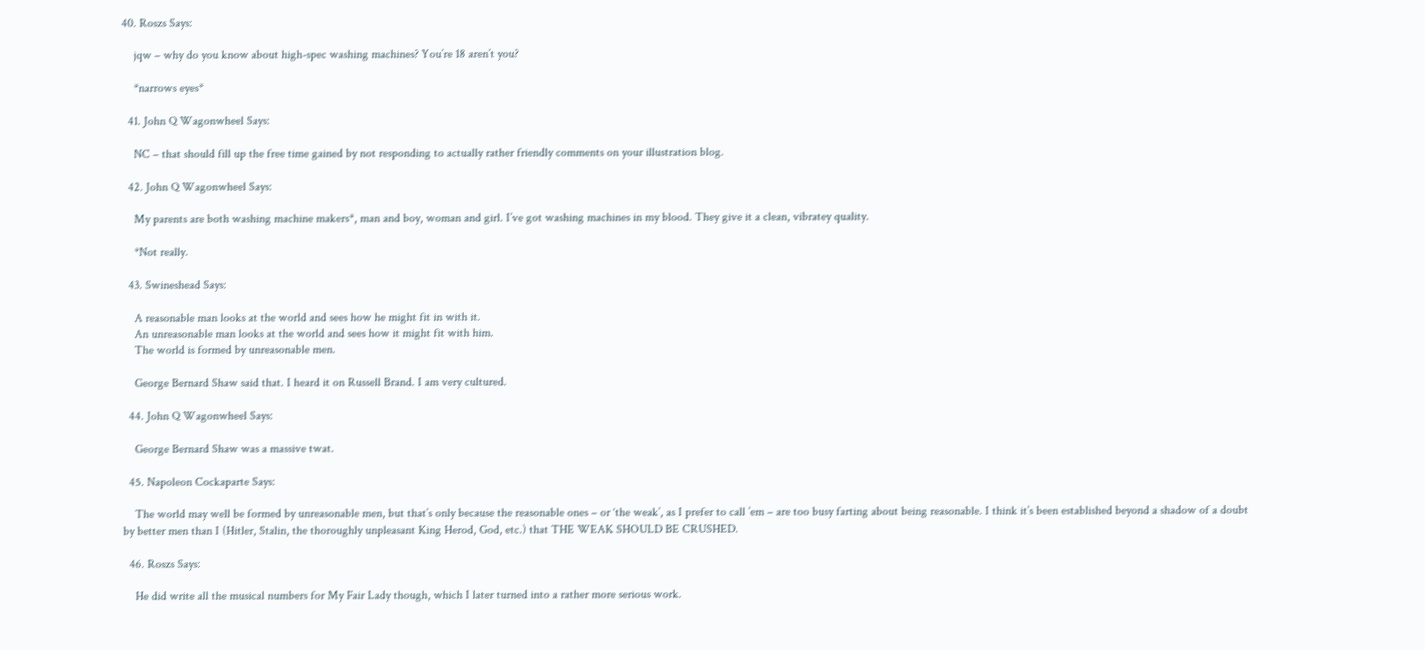40. Roszs Says:

    jqw – why do you know about high-spec washing machines? You’re 18 aren’t you?

    *narrows eyes*

  41. John Q Wagonwheel Says:

    NC – that should fill up the free time gained by not responding to actually rather friendly comments on your illustration blog.

  42. John Q Wagonwheel Says:

    My parents are both washing machine makers*, man and boy, woman and girl. I’ve got washing machines in my blood. They give it a clean, vibratey quality.

    *Not really.

  43. Swineshead Says:

    A reasonable man looks at the world and sees how he might fit in with it.
    An unreasonable man looks at the world and sees how it might fit with him.
    The world is formed by unreasonable men.

    George Bernard Shaw said that. I heard it on Russell Brand. I am very cultured.

  44. John Q Wagonwheel Says:

    George Bernard Shaw was a massive twat.

  45. Napoleon Cockaparte Says:

    The world may well be formed by unreasonable men, but that’s only because the reasonable ones – or ‘the weak’, as I prefer to call ’em – are too busy farting about being reasonable. I think it’s been established beyond a shadow of a doubt by better men than I (Hitler, Stalin, the thoroughly unpleasant King Herod, God, etc.) that THE WEAK SHOULD BE CRUSHED.

  46. Roszs Says:

    He did write all the musical numbers for My Fair Lady though, which I later turned into a rather more serious work.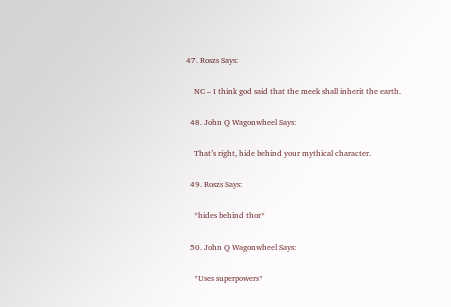47. Roszs Says:

    NC – I think god said that the meek shall inherit the earth.

  48. John Q Wagonwheel Says:

    That’s right, hide behind your mythical character.

  49. Roszs Says:

    *hides behind thor*

  50. John Q Wagonwheel Says:

    *Uses superpowers*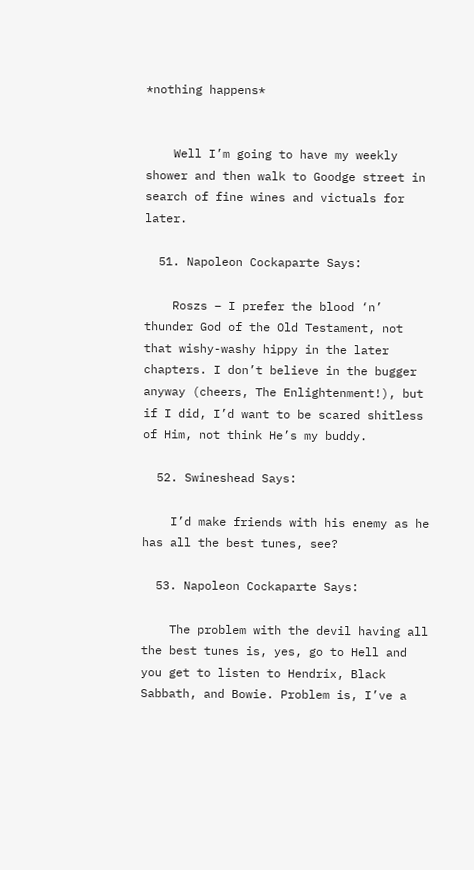*nothing happens*


    Well I’m going to have my weekly shower and then walk to Goodge street in search of fine wines and victuals for later.

  51. Napoleon Cockaparte Says:

    Roszs – I prefer the blood ‘n’ thunder God of the Old Testament, not that wishy-washy hippy in the later chapters. I don’t believe in the bugger anyway (cheers, The Enlightenment!), but if I did, I’d want to be scared shitless of Him, not think He’s my buddy.

  52. Swineshead Says:

    I’d make friends with his enemy as he has all the best tunes, see?

  53. Napoleon Cockaparte Says:

    The problem with the devil having all the best tunes is, yes, go to Hell and you get to listen to Hendrix, Black Sabbath, and Bowie. Problem is, I’ve a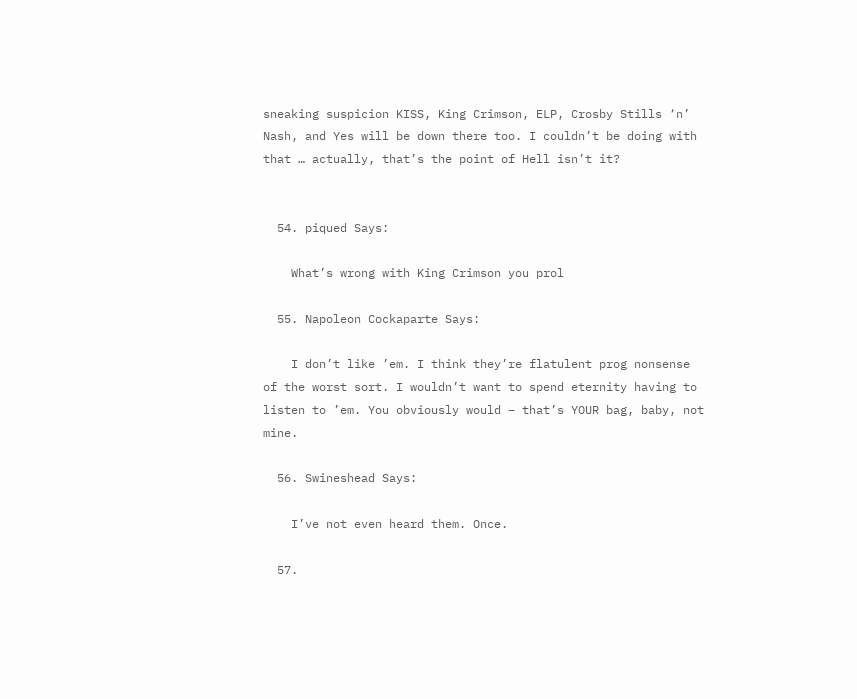sneaking suspicion KISS, King Crimson, ELP, Crosby Stills ‘n’ Nash, and Yes will be down there too. I couldn’t be doing with that … actually, that’s the point of Hell isn’t it?


  54. piqued Says:

    What’s wrong with King Crimson you prol

  55. Napoleon Cockaparte Says:

    I don’t like ’em. I think they’re flatulent prog nonsense of the worst sort. I wouldn’t want to spend eternity having to listen to ’em. You obviously would – that’s YOUR bag, baby, not mine.

  56. Swineshead Says:

    I’ve not even heard them. Once.

  57.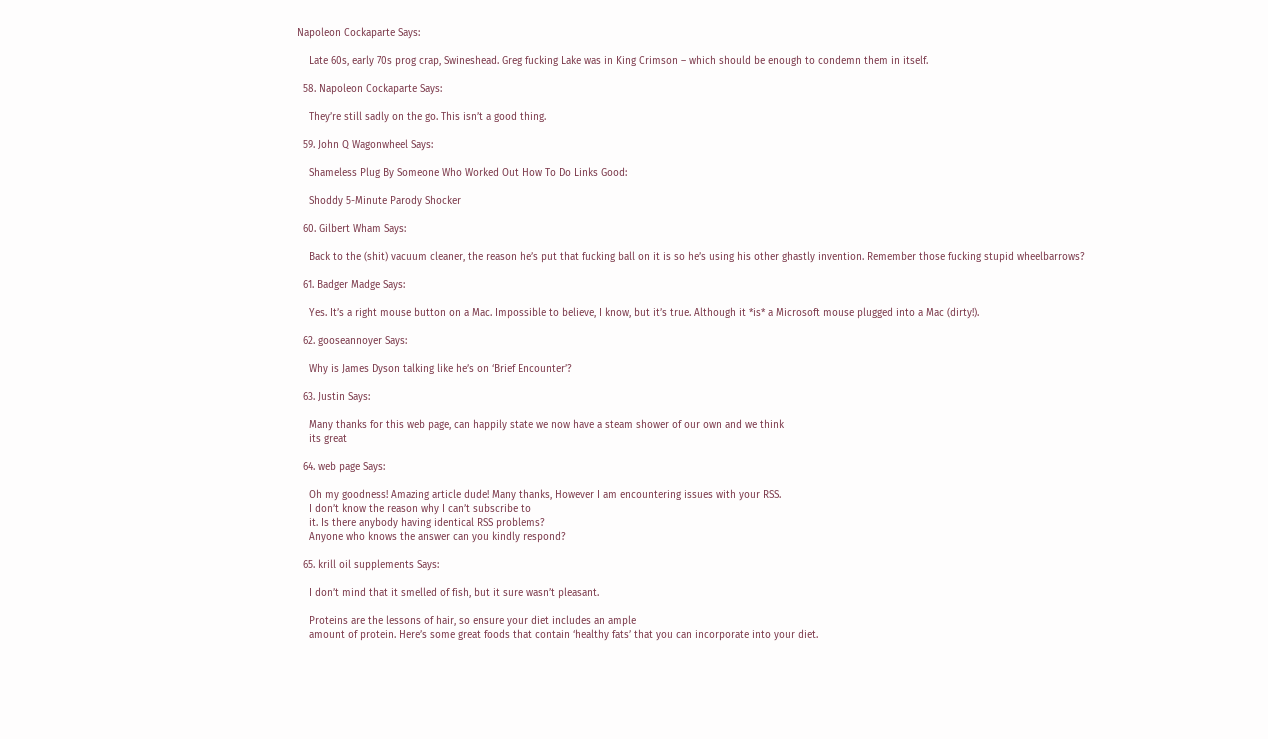Napoleon Cockaparte Says:

    Late 60s, early 70s prog crap, Swineshead. Greg fucking Lake was in King Crimson – which should be enough to condemn them in itself.

  58. Napoleon Cockaparte Says:

    They’re still sadly on the go. This isn’t a good thing.

  59. John Q Wagonwheel Says:

    Shameless Plug By Someone Who Worked Out How To Do Links Good:

    Shoddy 5-Minute Parody Shocker

  60. Gilbert Wham Says:

    Back to the (shit) vacuum cleaner, the reason he’s put that fucking ball on it is so he’s using his other ghastly invention. Remember those fucking stupid wheelbarrows?

  61. Badger Madge Says:

    Yes. It’s a right mouse button on a Mac. Impossible to believe, I know, but it’s true. Although it *is* a Microsoft mouse plugged into a Mac (dirty!).

  62. gooseannoyer Says:

    Why is James Dyson talking like he’s on ‘Brief Encounter’?

  63. Justin Says:

    Many thanks for this web page, can happily state we now have a steam shower of our own and we think
    its great

  64. web page Says:

    Oh my goodness! Amazing article dude! Many thanks, However I am encountering issues with your RSS.
    I don’t know the reason why I can’t subscribe to
    it. Is there anybody having identical RSS problems?
    Anyone who knows the answer can you kindly respond?

  65. krill oil supplements Says:

    I don’t mind that it smelled of fish, but it sure wasn’t pleasant.

    Proteins are the lessons of hair, so ensure your diet includes an ample
    amount of protein. Here’s some great foods that contain ‘healthy fats’ that you can incorporate into your diet.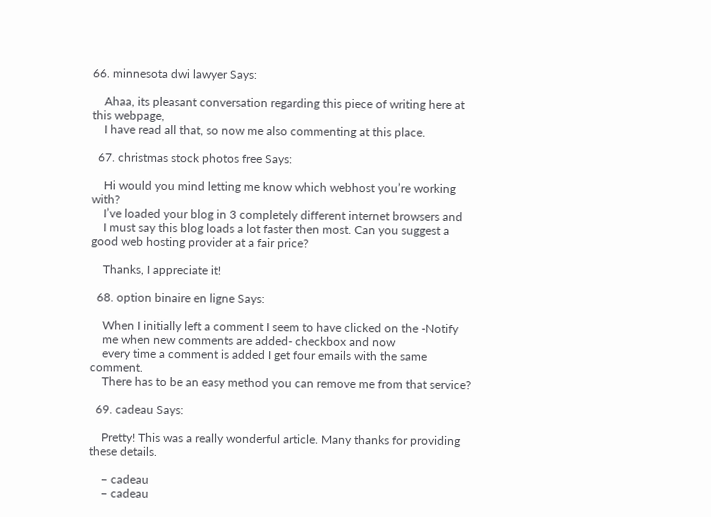66. minnesota dwi lawyer Says:

    Ahaa, its pleasant conversation regarding this piece of writing here at this webpage,
    I have read all that, so now me also commenting at this place.

  67. christmas stock photos free Says:

    Hi would you mind letting me know which webhost you’re working with?
    I’ve loaded your blog in 3 completely different internet browsers and
    I must say this blog loads a lot faster then most. Can you suggest a good web hosting provider at a fair price?

    Thanks, I appreciate it!

  68. option binaire en ligne Says:

    When I initially left a comment I seem to have clicked on the -Notify
    me when new comments are added- checkbox and now
    every time a comment is added I get four emails with the same comment.
    There has to be an easy method you can remove me from that service?

  69. cadeau Says:

    Pretty! This was a really wonderful article. Many thanks for providing these details.

    – cadeau
    – cadeau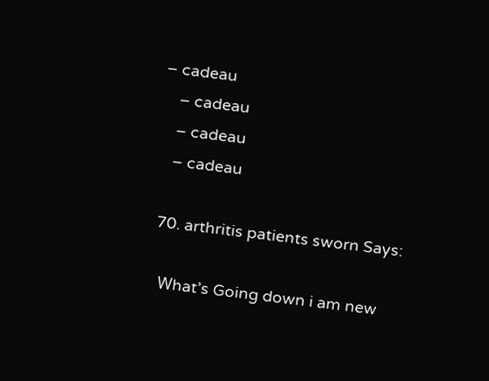– cadeau
    – cadeau
    – cadeau
    – cadeau

  70. arthritis patients sworn Says:

    Ԝhat’s Going down i am new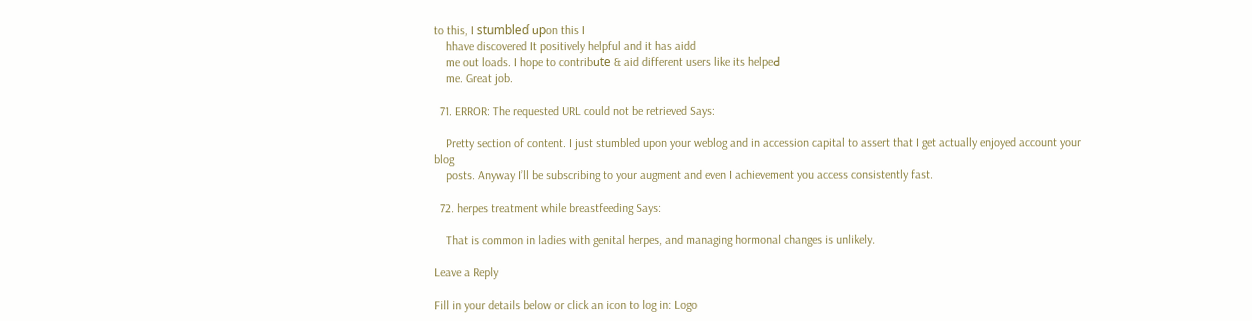to this, I stumbleɗ սрon this I
    hhave discovered It positively helpful and it has aidd
    me out loads. I hope to contribսte & aid different users like its helpeԀ
    me. Great job.

  71. ERROR: The requested URL could not be retrieved Says:

    Pretty section of content. I just stumbled upon your weblog and in accession capital to assert that I get actually enjoyed account your blog
    posts. Anyway I’ll be subscribing to your augment and even I achievement you access consistently fast.

  72. herpes treatment while breastfeeding Says:

    That is common in ladies with genital herpes, and managing hormonal changes is unlikely.

Leave a Reply

Fill in your details below or click an icon to log in: Logo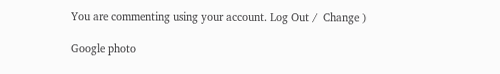You are commenting using your account. Log Out /  Change )

Google photo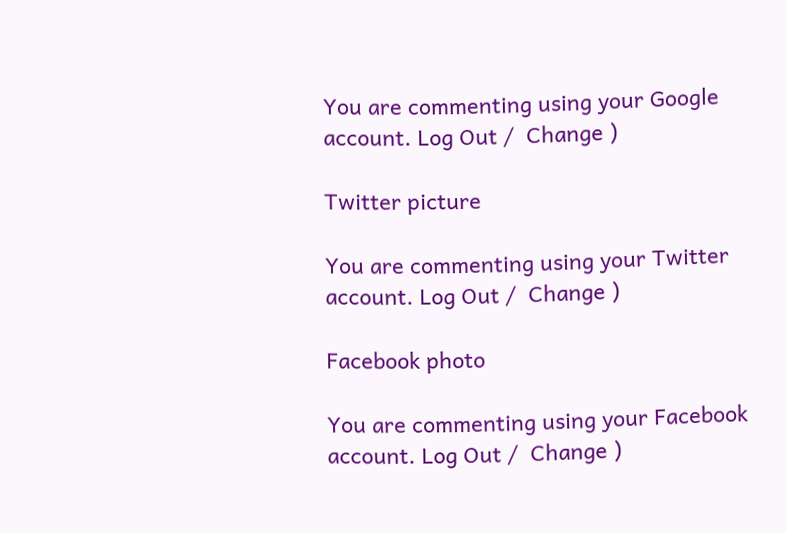You are commenting using your Google account. Log Out /  Change )

Twitter picture

You are commenting using your Twitter account. Log Out /  Change )

Facebook photo

You are commenting using your Facebook account. Log Out /  Change )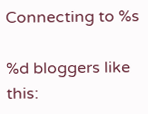Connecting to %s

%d bloggers like this: